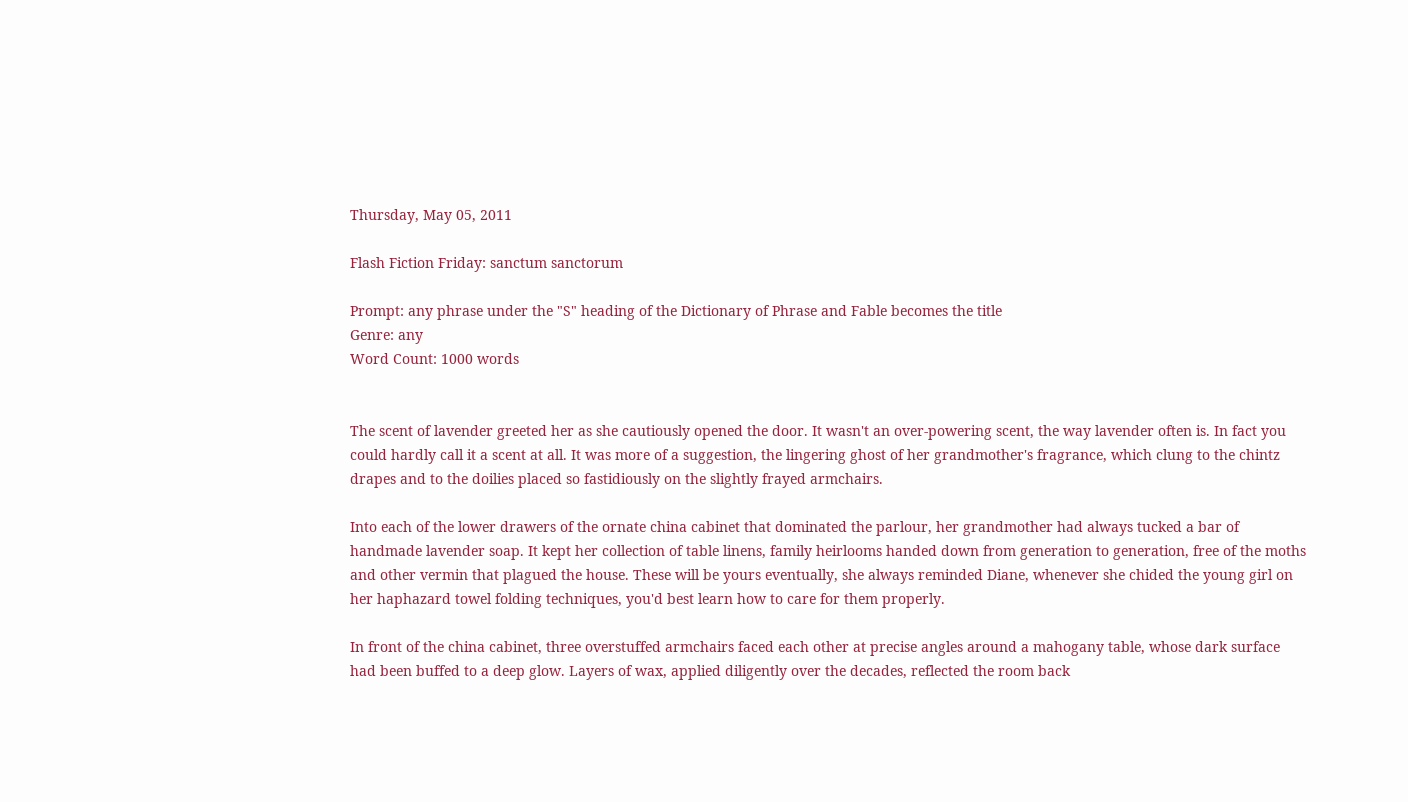Thursday, May 05, 2011

Flash Fiction Friday: sanctum sanctorum

Prompt: any phrase under the "S" heading of the Dictionary of Phrase and Fable becomes the title
Genre: any
Word Count: 1000 words


The scent of lavender greeted her as she cautiously opened the door. It wasn't an over-powering scent, the way lavender often is. In fact you could hardly call it a scent at all. It was more of a suggestion, the lingering ghost of her grandmother's fragrance, which clung to the chintz drapes and to the doilies placed so fastidiously on the slightly frayed armchairs.

Into each of the lower drawers of the ornate china cabinet that dominated the parlour, her grandmother had always tucked a bar of handmade lavender soap. It kept her collection of table linens, family heirlooms handed down from generation to generation, free of the moths and other vermin that plagued the house. These will be yours eventually, she always reminded Diane, whenever she chided the young girl on her haphazard towel folding techniques, you'd best learn how to care for them properly.

In front of the china cabinet, three overstuffed armchairs faced each other at precise angles around a mahogany table, whose dark surface had been buffed to a deep glow. Layers of wax, applied diligently over the decades, reflected the room back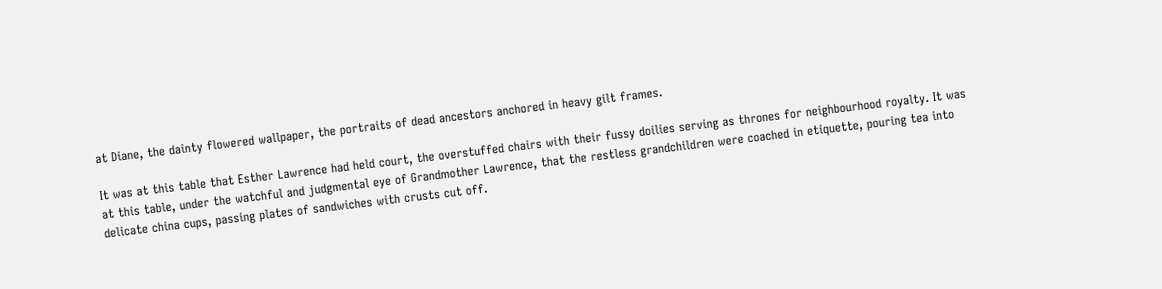at Diane, the dainty flowered wallpaper, the portraits of dead ancestors anchored in heavy gilt frames.

It was at this table that Esther Lawrence had held court, the overstuffed chairs with their fussy doilies serving as thrones for neighbourhood royalty. It was at this table, under the watchful and judgmental eye of Grandmother Lawrence, that the restless grandchildren were coached in etiquette, pouring tea into delicate china cups, passing plates of sandwiches with crusts cut off.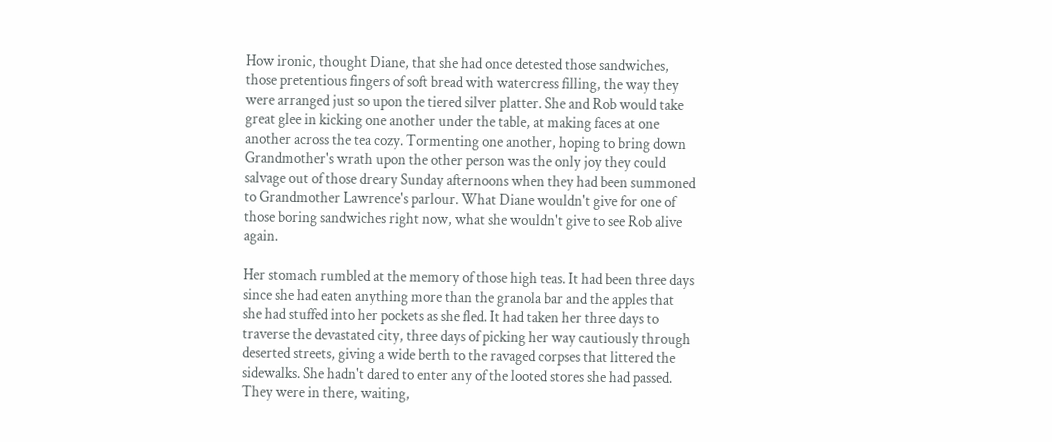How ironic, thought Diane, that she had once detested those sandwiches, those pretentious fingers of soft bread with watercress filling, the way they were arranged just so upon the tiered silver platter. She and Rob would take great glee in kicking one another under the table, at making faces at one another across the tea cozy. Tormenting one another, hoping to bring down Grandmother's wrath upon the other person was the only joy they could salvage out of those dreary Sunday afternoons when they had been summoned to Grandmother Lawrence's parlour. What Diane wouldn't give for one of those boring sandwiches right now, what she wouldn't give to see Rob alive again.

Her stomach rumbled at the memory of those high teas. It had been three days since she had eaten anything more than the granola bar and the apples that she had stuffed into her pockets as she fled. It had taken her three days to traverse the devastated city, three days of picking her way cautiously through deserted streets, giving a wide berth to the ravaged corpses that littered the sidewalks. She hadn't dared to enter any of the looted stores she had passed. They were in there, waiting,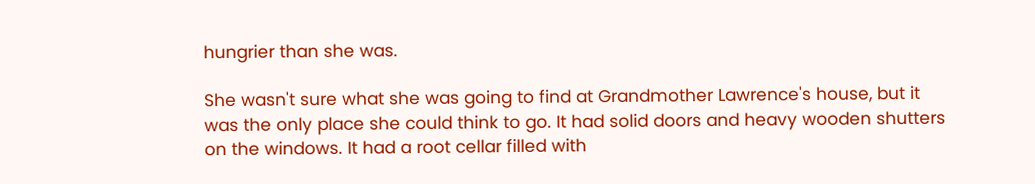hungrier than she was.

She wasn't sure what she was going to find at Grandmother Lawrence's house, but it was the only place she could think to go. It had solid doors and heavy wooden shutters on the windows. It had a root cellar filled with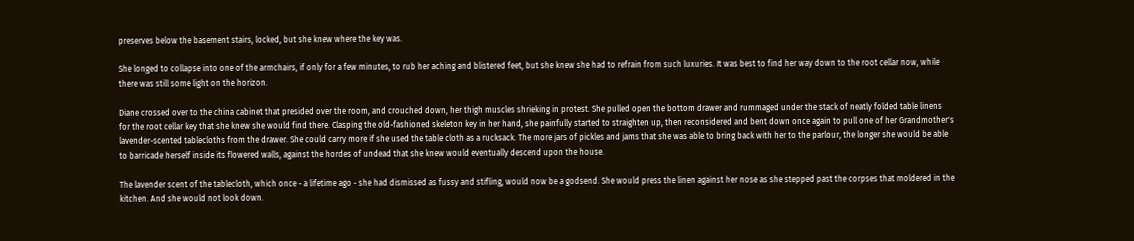preserves below the basement stairs, locked, but she knew where the key was.

She longed to collapse into one of the armchairs, if only for a few minutes, to rub her aching and blistered feet, but she knew she had to refrain from such luxuries. It was best to find her way down to the root cellar now, while there was still some light on the horizon.

Diane crossed over to the china cabinet that presided over the room, and crouched down, her thigh muscles shrieking in protest. She pulled open the bottom drawer and rummaged under the stack of neatly folded table linens for the root cellar key that she knew she would find there. Clasping the old-fashioned skeleton key in her hand, she painfully started to straighten up, then reconsidered and bent down once again to pull one of her Grandmother's lavender-scented tablecloths from the drawer. She could carry more if she used the table cloth as a rucksack. The more jars of pickles and jams that she was able to bring back with her to the parlour, the longer she would be able to barricade herself inside its flowered walls, against the hordes of undead that she knew would eventually descend upon the house.

The lavender scent of the tablecloth, which once - a lifetime ago - she had dismissed as fussy and stifling, would now be a godsend. She would press the linen against her nose as she stepped past the corpses that moldered in the kitchen. And she would not look down.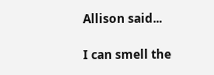Allison said...

I can smell the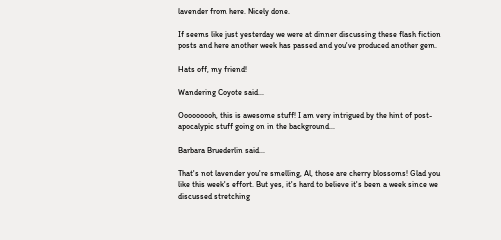lavender from here. Nicely done.

If seems like just yesterday we were at dinner discussing these flash fiction posts and here another week has passed and you've produced another gem.

Hats off, my friend!

Wandering Coyote said...

Ooooooooh, this is awesome stuff! I am very intrigued by the hint of post-apocalypic stuff going on in the background...

Barbara Bruederlin said...

That's not lavender you're smelling, Al, those are cherry blossoms! Glad you like this week's effort. But yes, it's hard to believe it's been a week since we discussed stretching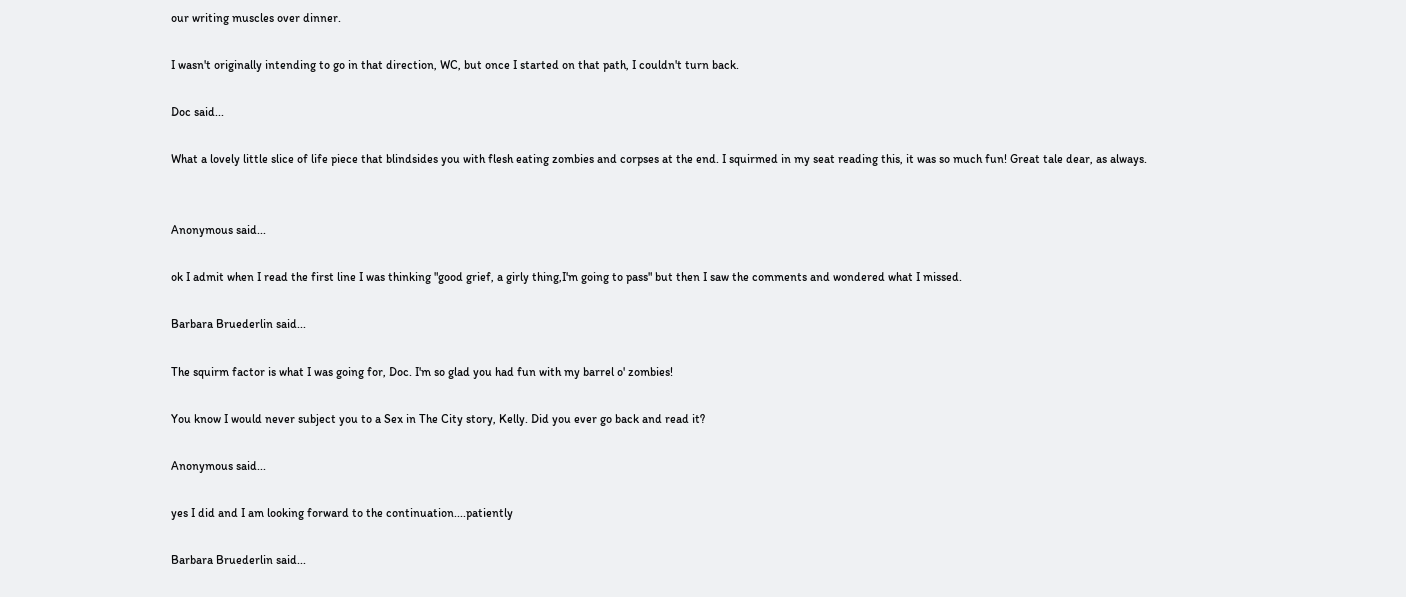our writing muscles over dinner.

I wasn't originally intending to go in that direction, WC, but once I started on that path, I couldn't turn back.

Doc said...

What a lovely little slice of life piece that blindsides you with flesh eating zombies and corpses at the end. I squirmed in my seat reading this, it was so much fun! Great tale dear, as always.


Anonymous said...

ok I admit when I read the first line I was thinking "good grief, a girly thing,I'm going to pass" but then I saw the comments and wondered what I missed.

Barbara Bruederlin said...

The squirm factor is what I was going for, Doc. I'm so glad you had fun with my barrel o' zombies!

You know I would never subject you to a Sex in The City story, Kelly. Did you ever go back and read it?

Anonymous said...

yes I did and I am looking forward to the continuation....patiently

Barbara Bruederlin said...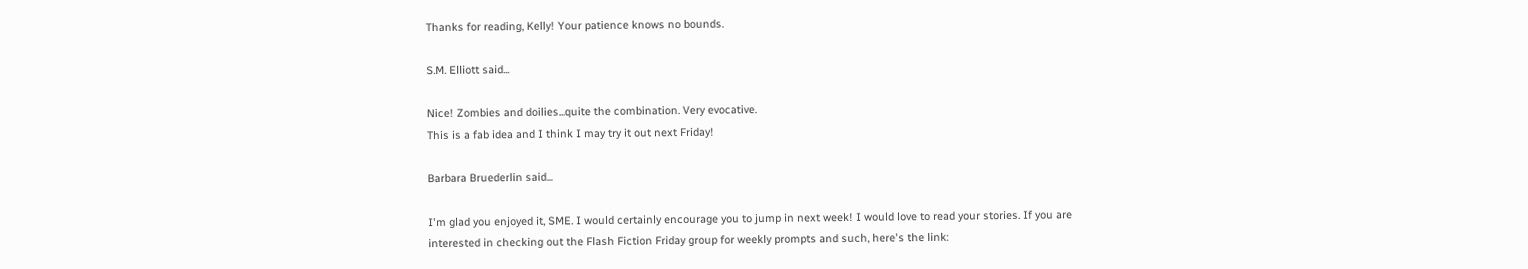Thanks for reading, Kelly! Your patience knows no bounds.

S.M. Elliott said...

Nice! Zombies and doilies...quite the combination. Very evocative.
This is a fab idea and I think I may try it out next Friday!

Barbara Bruederlin said...

I'm glad you enjoyed it, SME. I would certainly encourage you to jump in next week! I would love to read your stories. If you are interested in checking out the Flash Fiction Friday group for weekly prompts and such, here's the link: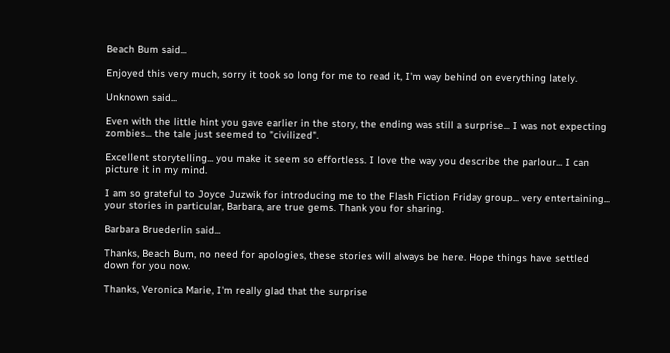Beach Bum said...

Enjoyed this very much, sorry it took so long for me to read it, I'm way behind on everything lately.

Unknown said...

Even with the little hint you gave earlier in the story, the ending was still a surprise... I was not expecting zombies... the tale just seemed to "civilized".

Excellent storytelling... you make it seem so effortless. I love the way you describe the parlour... I can picture it in my mind.

I am so grateful to Joyce Juzwik for introducing me to the Flash Fiction Friday group... very entertaining... your stories in particular, Barbara, are true gems. Thank you for sharing.

Barbara Bruederlin said...

Thanks, Beach Bum, no need for apologies, these stories will always be here. Hope things have settled down for you now.

Thanks, Veronica Marie, I'm really glad that the surprise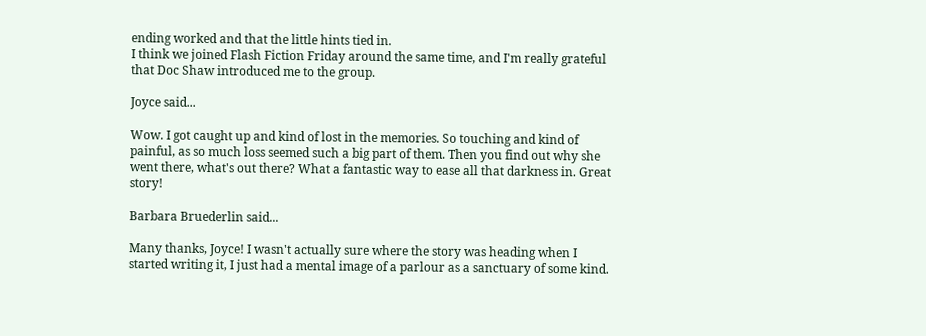ending worked and that the little hints tied in.
I think we joined Flash Fiction Friday around the same time, and I'm really grateful that Doc Shaw introduced me to the group.

Joyce said...

Wow. I got caught up and kind of lost in the memories. So touching and kind of painful, as so much loss seemed such a big part of them. Then you find out why she went there, what's out there? What a fantastic way to ease all that darkness in. Great story!

Barbara Bruederlin said...

Many thanks, Joyce! I wasn't actually sure where the story was heading when I started writing it, I just had a mental image of a parlour as a sanctuary of some kind.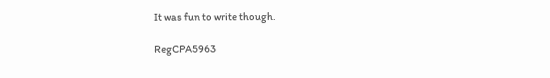It was fun to write though.

RegCPA5963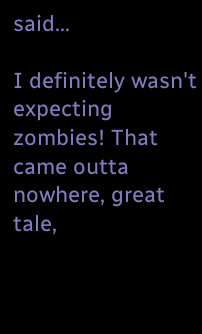said...

I definitely wasn't expecting zombies! That came outta nowhere, great tale,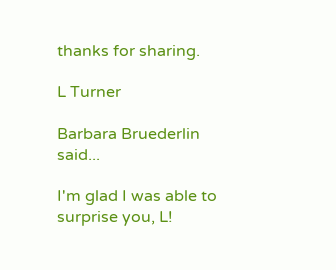thanks for sharing.

L Turner

Barbara Bruederlin said...

I'm glad I was able to surprise you, L!